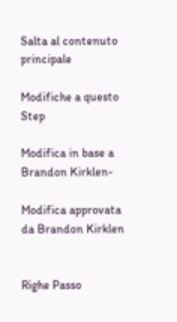Salta al contenuto principale

Modifiche a questo Step

Modifica in base a Brandon Kirklen-

Modifica approvata da Brandon Kirklen


Righe Passo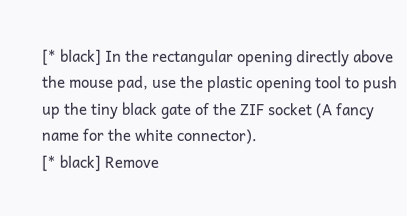[* black] In the rectangular opening directly above the mouse pad, use the plastic opening tool to push up the tiny black gate of the ZIF socket (A fancy name for the white connector).
[* black] Remove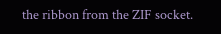the ribbon from the ZIF socket.